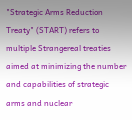"Strategic Arms Reduction Treaty" (START) refers to multiple Strangereal treaties aimed at minimizing the number and capabilities of strategic arms and nuclear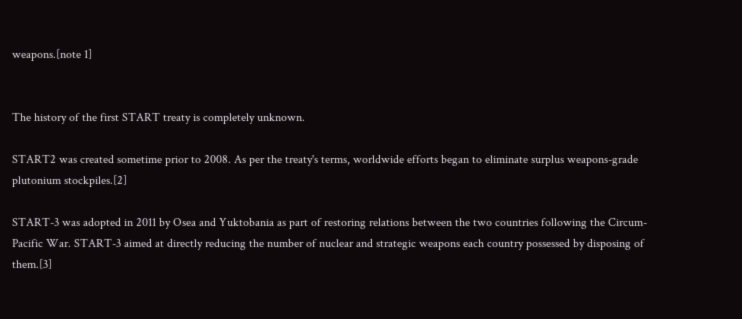weapons.[note 1]


The history of the first START treaty is completely unknown.

START2 was created sometime prior to 2008. As per the treaty's terms, worldwide efforts began to eliminate surplus weapons-grade plutonium stockpiles.[2]

START-3 was adopted in 2011 by Osea and Yuktobania as part of restoring relations between the two countries following the Circum-Pacific War. START-3 aimed at directly reducing the number of nuclear and strategic weapons each country possessed by disposing of them.[3]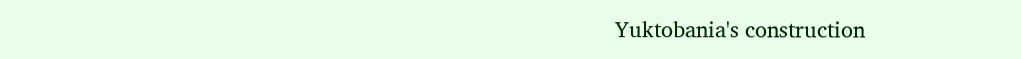Yuktobania's construction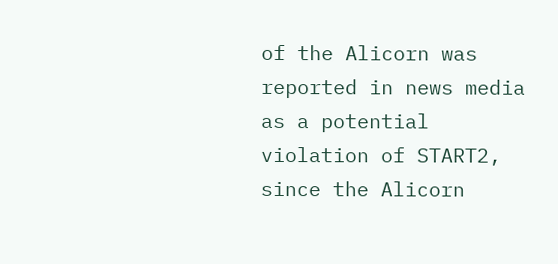of the Alicorn was reported in news media as a potential violation of START2, since the Alicorn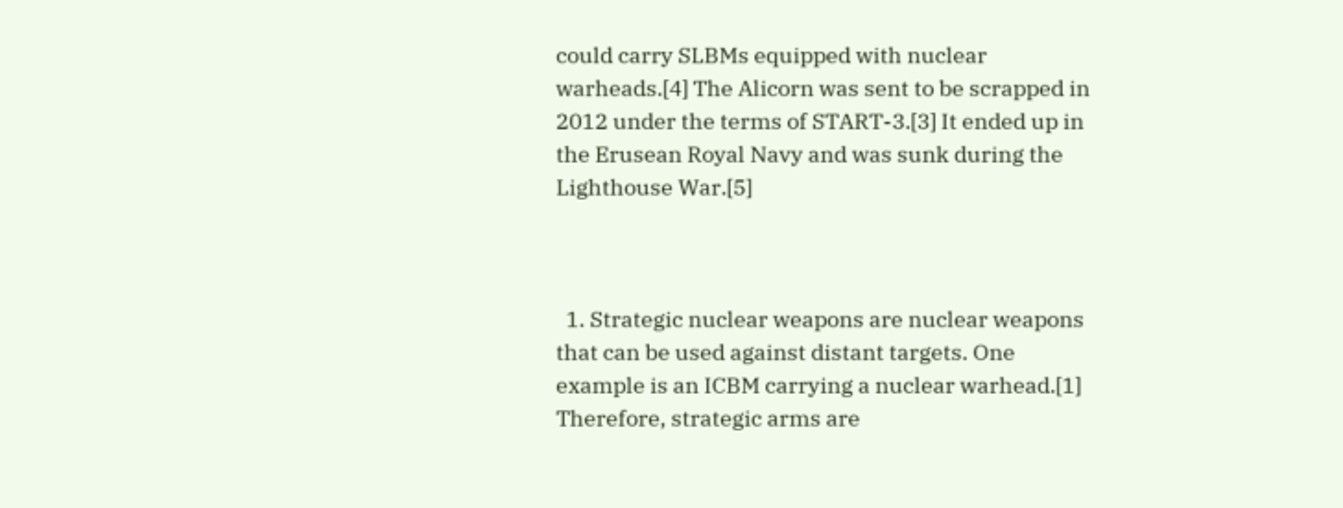could carry SLBMs equipped with nuclear warheads.[4] The Alicorn was sent to be scrapped in 2012 under the terms of START-3.[3] It ended up in the Erusean Royal Navy and was sunk during the Lighthouse War.[5]



  1. Strategic nuclear weapons are nuclear weapons that can be used against distant targets. One example is an ICBM carrying a nuclear warhead.[1] Therefore, strategic arms are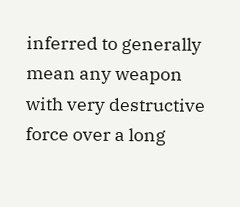inferred to generally mean any weapon with very destructive force over a long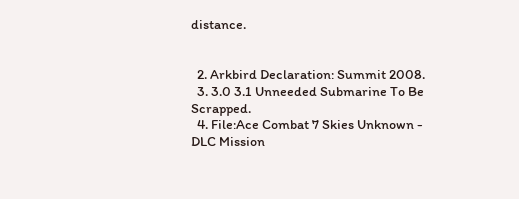distance.


  2. Arkbird Declaration: Summit 2008.
  3. 3.0 3.1 Unneeded Submarine To Be Scrapped.
  4. File:Ace Combat 7 Skies Unknown - DLC Mission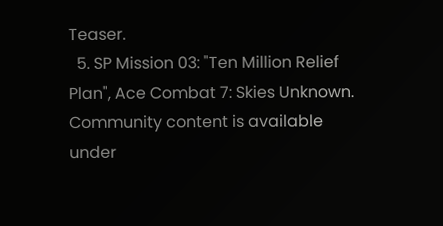Teaser.
  5. SP Mission 03: "Ten Million Relief Plan", Ace Combat 7: Skies Unknown.
Community content is available under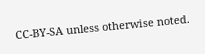CC-BY-SA unless otherwise noted.